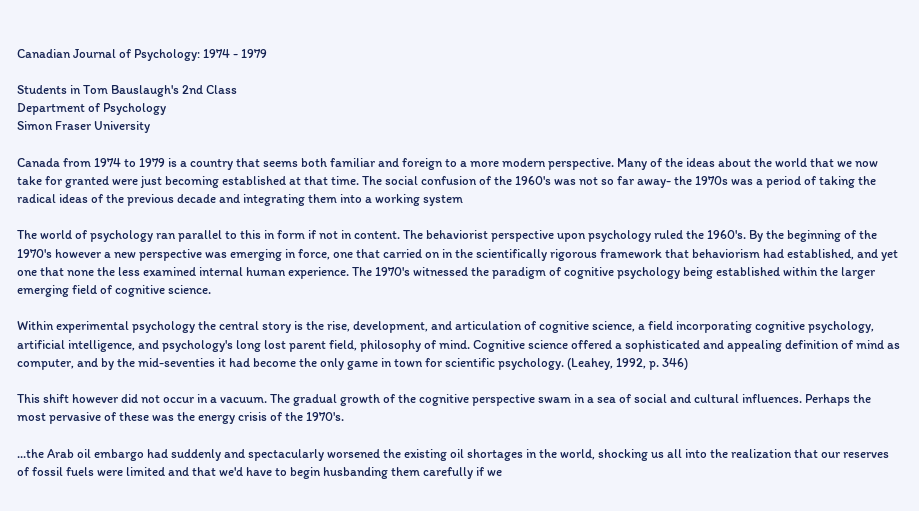Canadian Journal of Psychology: 1974 - 1979

Students in Tom Bauslaugh's 2nd Class
Department of Psychology
Simon Fraser University

Canada from 1974 to 1979 is a country that seems both familiar and foreign to a more modern perspective. Many of the ideas about the world that we now take for granted were just becoming established at that time. The social confusion of the 1960's was not so far away- the 1970s was a period of taking the radical ideas of the previous decade and integrating them into a working system

The world of psychology ran parallel to this in form if not in content. The behaviorist perspective upon psychology ruled the 1960's. By the beginning of the 1970's however a new perspective was emerging in force, one that carried on in the scientifically rigorous framework that behaviorism had established, and yet one that none the less examined internal human experience. The 1970's witnessed the paradigm of cognitive psychology being established within the larger emerging field of cognitive science.

Within experimental psychology the central story is the rise, development, and articulation of cognitive science, a field incorporating cognitive psychology, artificial intelligence, and psychology's long lost parent field, philosophy of mind. Cognitive science offered a sophisticated and appealing definition of mind as computer, and by the mid-seventies it had become the only game in town for scientific psychology. (Leahey, 1992, p. 346)

This shift however did not occur in a vacuum. The gradual growth of the cognitive perspective swam in a sea of social and cultural influences. Perhaps the most pervasive of these was the energy crisis of the 1970's.

...the Arab oil embargo had suddenly and spectacularly worsened the existing oil shortages in the world, shocking us all into the realization that our reserves of fossil fuels were limited and that we'd have to begin husbanding them carefully if we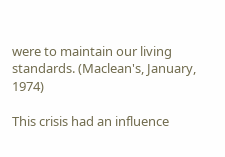were to maintain our living standards. (Maclean's, January, 1974)

This crisis had an influence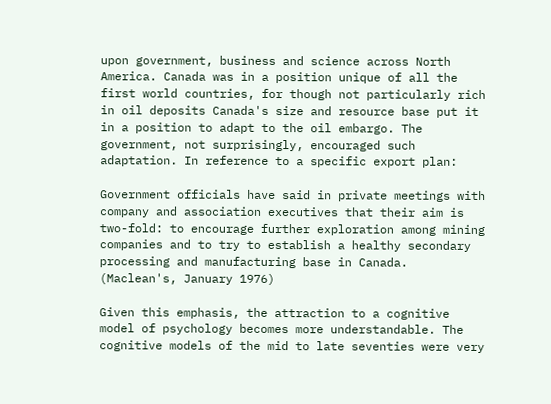upon government, business and science across North America. Canada was in a position unique of all the first world countries, for though not particularly rich in oil deposits Canada's size and resource base put it in a position to adapt to the oil embargo. The government, not surprisingly, encouraged such adaptation. In reference to a specific export plan:

Government officials have said in private meetings with company and association executives that their aim is two-fold: to encourage further exploration among mining companies and to try to establish a healthy secondary processing and manufacturing base in Canada. (Maclean's, January 1976)

Given this emphasis, the attraction to a cognitive model of psychology becomes more understandable. The cognitive models of the mid to late seventies were very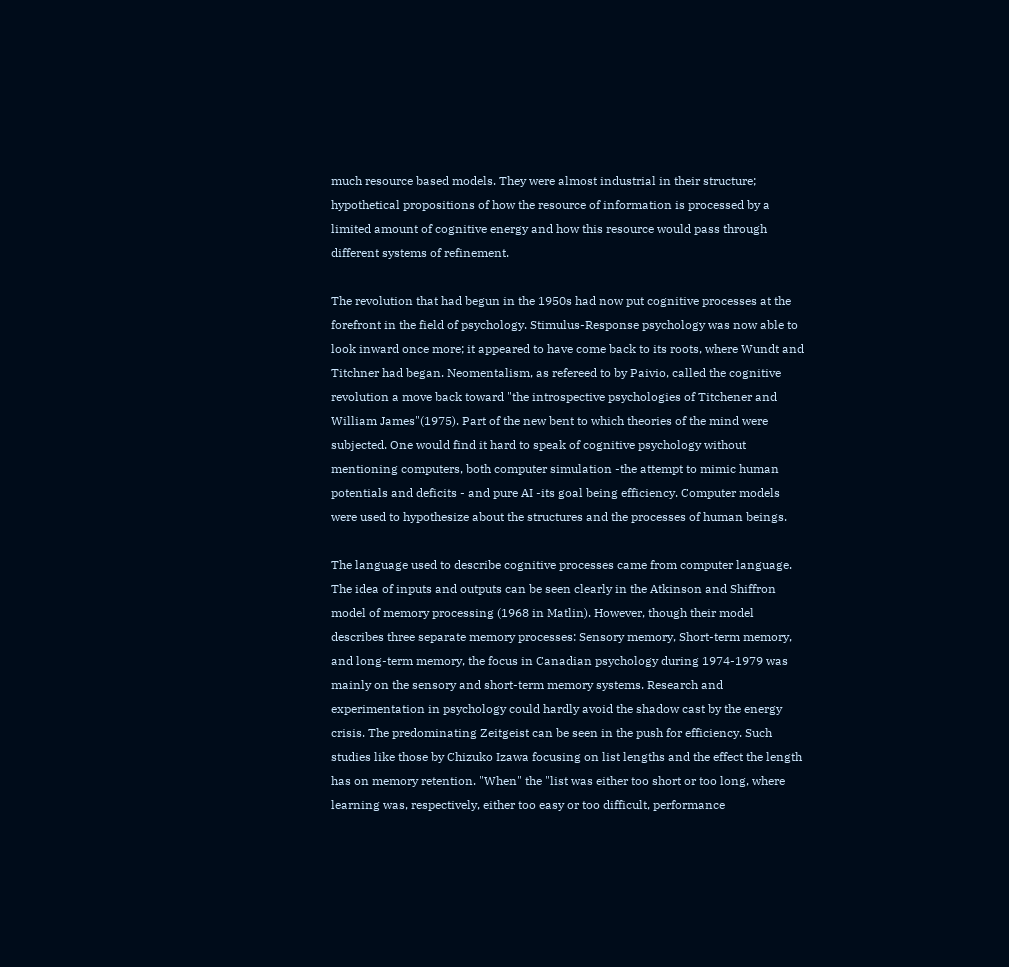much resource based models. They were almost industrial in their structure; hypothetical propositions of how the resource of information is processed by a limited amount of cognitive energy and how this resource would pass through different systems of refinement.

The revolution that had begun in the 1950s had now put cognitive processes at the forefront in the field of psychology. Stimulus-Response psychology was now able to look inward once more; it appeared to have come back to its roots, where Wundt and Titchner had began. Neomentalism, as refereed to by Paivio, called the cognitive revolution a move back toward "the introspective psychologies of Titchener and William James"(1975). Part of the new bent to which theories of the mind were subjected. One would find it hard to speak of cognitive psychology without mentioning computers, both computer simulation -the attempt to mimic human potentials and deficits - and pure AI -its goal being efficiency. Computer models were used to hypothesize about the structures and the processes of human beings.

The language used to describe cognitive processes came from computer language. The idea of inputs and outputs can be seen clearly in the Atkinson and Shiffron model of memory processing (1968 in Matlin). However, though their model describes three separate memory processes: Sensory memory, Short-term memory, and long-term memory, the focus in Canadian psychology during 1974-1979 was mainly on the sensory and short-term memory systems. Research and experimentation in psychology could hardly avoid the shadow cast by the energy crisis. The predominating Zeitgeist can be seen in the push for efficiency. Such studies like those by Chizuko Izawa focusing on list lengths and the effect the length has on memory retention. "When" the "list was either too short or too long, where learning was, respectively, either too easy or too difficult, performance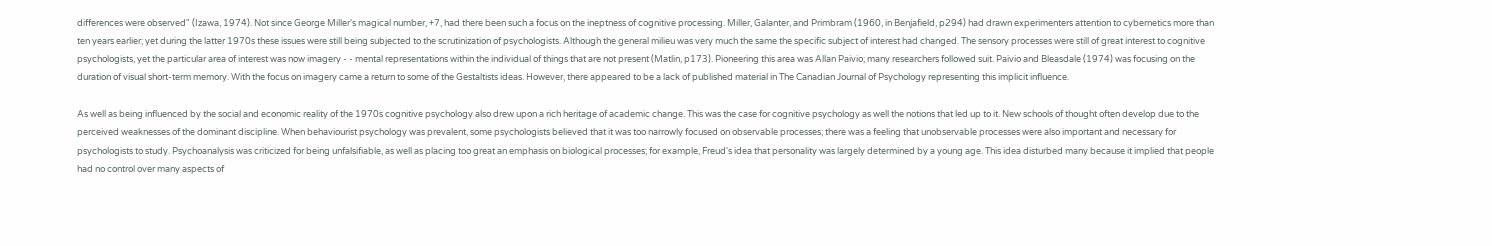differences were observed" (Izawa, 1974). Not since George Miller's magical number, +7, had there been such a focus on the ineptness of cognitive processing. Miller, Galanter, and Primbram (1960, in Benjafield, p294) had drawn experimenters attention to cybernetics more than ten years earlier; yet during the latter 1970s these issues were still being subjected to the scrutinization of psychologists. Although the general milieu was very much the same the specific subject of interest had changed. The sensory processes were still of great interest to cognitive psychologists, yet the particular area of interest was now imagery - - mental representations within the individual of things that are not present (Matlin, p173). Pioneering this area was Allan Paivio; many researchers followed suit. Paivio and Bleasdale (1974) was focusing on the duration of visual short-term memory. With the focus on imagery came a return to some of the Gestaltists ideas. However, there appeared to be a lack of published material in The Canadian Journal of Psychology representing this implicit influence.

As well as being influenced by the social and economic reality of the 1970s cognitive psychology also drew upon a rich heritage of academic change. This was the case for cognitive psychology as well the notions that led up to it. New schools of thought often develop due to the perceived weaknesses of the dominant discipline. When behaviourist psychology was prevalent, some psychologists believed that it was too narrowly focused on observable processes; there was a feeling that unobservable processes were also important and necessary for psychologists to study. Psychoanalysis was criticized for being unfalsifiable, as well as placing too great an emphasis on biological processes; for example, Freud's idea that personality was largely determined by a young age. This idea disturbed many because it implied that people had no control over many aspects of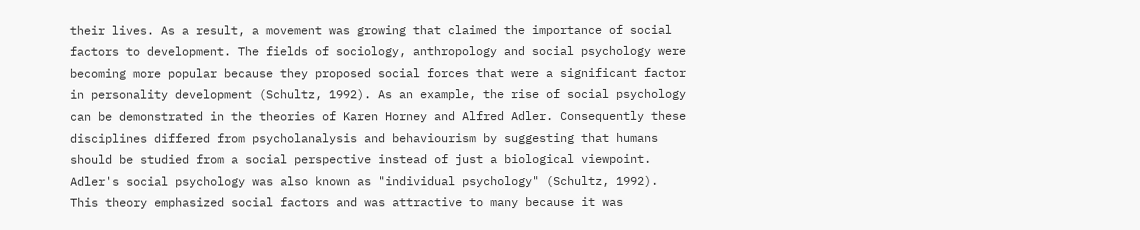their lives. As a result, a movement was growing that claimed the importance of social factors to development. The fields of sociology, anthropology and social psychology were becoming more popular because they proposed social forces that were a significant factor in personality development (Schultz, 1992). As an example, the rise of social psychology can be demonstrated in the theories of Karen Horney and Alfred Adler. Consequently these disciplines differed from psycholanalysis and behaviourism by suggesting that humans should be studied from a social perspective instead of just a biological viewpoint. Adler's social psychology was also known as "individual psychology" (Schultz, 1992). This theory emphasized social factors and was attractive to many because it was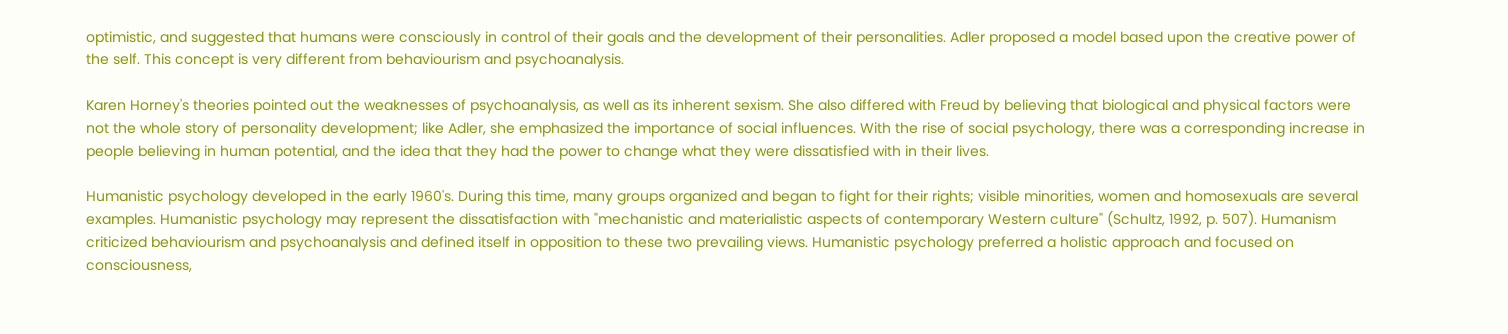optimistic, and suggested that humans were consciously in control of their goals and the development of their personalities. Adler proposed a model based upon the creative power of the self. This concept is very different from behaviourism and psychoanalysis.

Karen Horney's theories pointed out the weaknesses of psychoanalysis, as well as its inherent sexism. She also differed with Freud by believing that biological and physical factors were not the whole story of personality development; like Adler, she emphasized the importance of social influences. With the rise of social psychology, there was a corresponding increase in people believing in human potential, and the idea that they had the power to change what they were dissatisfied with in their lives.

Humanistic psychology developed in the early 1960's. During this time, many groups organized and began to fight for their rights; visible minorities, women and homosexuals are several examples. Humanistic psychology may represent the dissatisfaction with "mechanistic and materialistic aspects of contemporary Western culture" (Schultz, 1992, p. 507). Humanism criticized behaviourism and psychoanalysis and defined itself in opposition to these two prevailing views. Humanistic psychology preferred a holistic approach and focused on consciousness,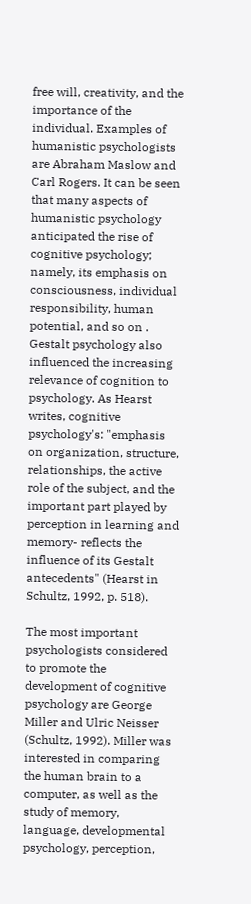free will, creativity, and the importance of the individual. Examples of humanistic psychologists are Abraham Maslow and Carl Rogers. It can be seen that many aspects of humanistic psychology anticipated the rise of cognitive psychology; namely, its emphasis on consciousness, individual responsibility, human potential, and so on . Gestalt psychology also influenced the increasing relevance of cognition to psychology. As Hearst writes, cognitive psychology's: "emphasis on organization, structure, relationships, the active role of the subject, and the important part played by perception in learning and memory- reflects the influence of its Gestalt antecedents" (Hearst in Schultz, 1992, p. 518).

The most important psychologists considered to promote the development of cognitive psychology are George Miller and Ulric Neisser (Schultz, 1992). Miller was interested in comparing the human brain to a computer, as well as the study of memory, language, developmental psychology, perception,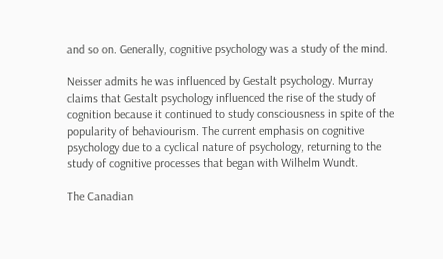and so on. Generally, cognitive psychology was a study of the mind.

Neisser admits he was influenced by Gestalt psychology. Murray claims that Gestalt psychology influenced the rise of the study of cognition because it continued to study consciousness in spite of the popularity of behaviourism. The current emphasis on cognitive psychology due to a cyclical nature of psychology, returning to the study of cognitive processes that began with Wilhelm Wundt.

The Canadian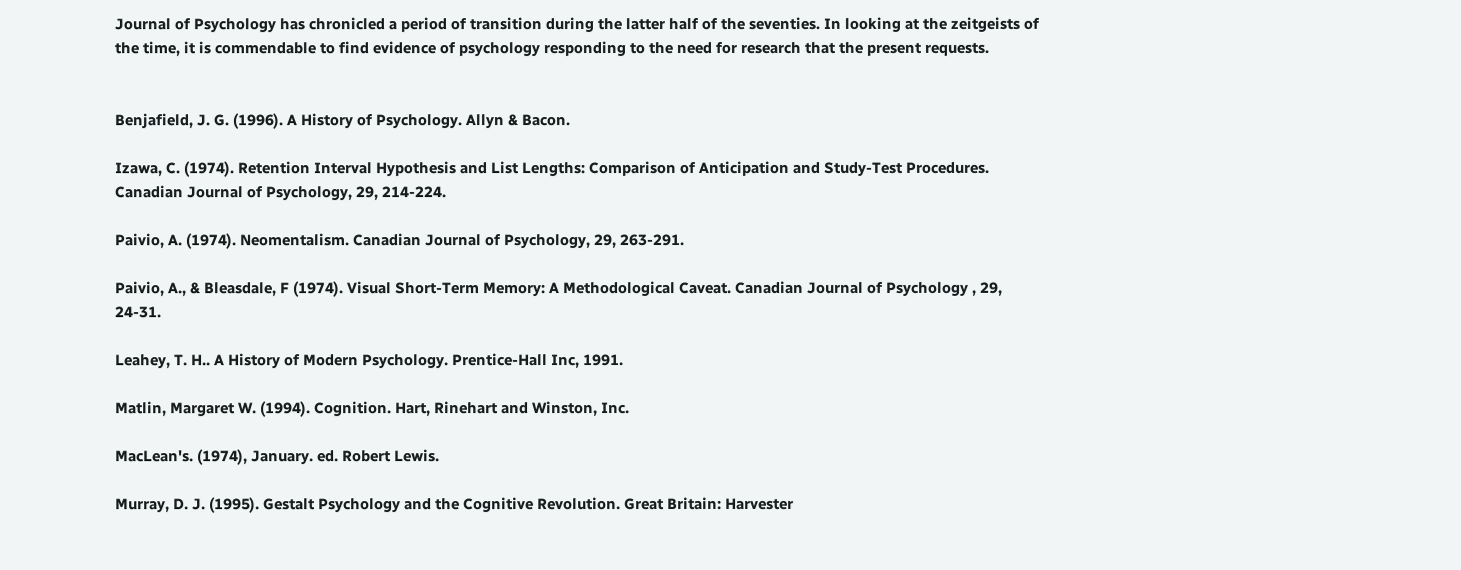Journal of Psychology has chronicled a period of transition during the latter half of the seventies. In looking at the zeitgeists of the time, it is commendable to find evidence of psychology responding to the need for research that the present requests.


Benjafield, J. G. (1996). A History of Psychology. Allyn & Bacon.

Izawa, C. (1974). Retention Interval Hypothesis and List Lengths: Comparison of Anticipation and Study-Test Procedures. Canadian Journal of Psychology, 29, 214-224.

Paivio, A. (1974). Neomentalism. Canadian Journal of Psychology, 29, 263-291.

Paivio, A., & Bleasdale, F (1974). Visual Short-Term Memory: A Methodological Caveat. Canadian Journal of Psychology , 29, 24-31.

Leahey, T. H.. A History of Modern Psychology. Prentice-Hall Inc, 1991.

Matlin, Margaret W. (1994). Cognition. Hart, Rinehart and Winston, Inc.

MacLean's. (1974), January. ed. Robert Lewis.

Murray, D. J. (1995). Gestalt Psychology and the Cognitive Revolution. Great Britain: Harvester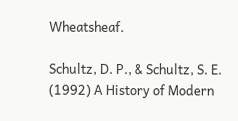Wheatsheaf.

Schultz, D. P., & Schultz, S. E. (1992) A History of Modern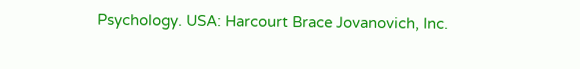Psychology. USA: Harcourt Brace Jovanovich, Inc.